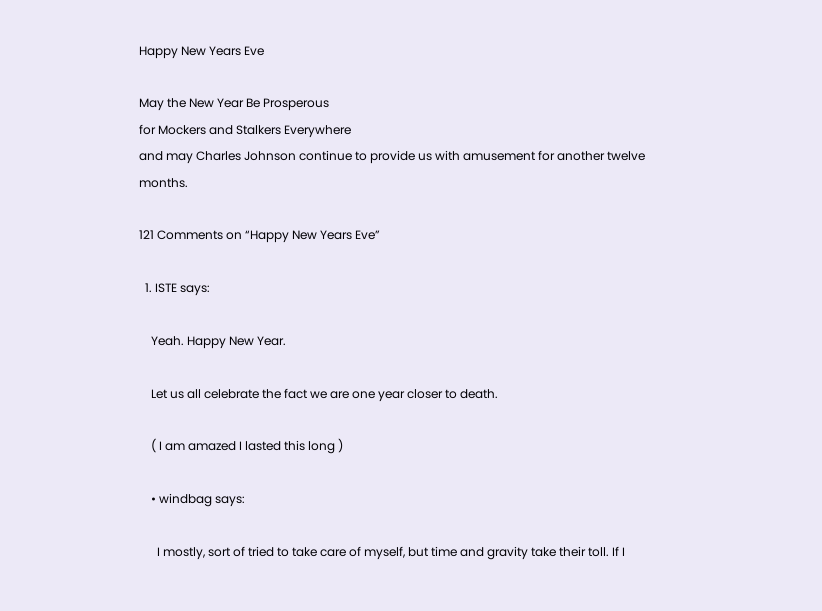Happy New Years Eve

May the New Year Be Prosperous
for Mockers and Stalkers Everywhere
and may Charles Johnson continue to provide us with amusement for another twelve months.

121 Comments on “Happy New Years Eve”

  1. ISTE says:

    Yeah. Happy New Year.

    Let us all celebrate the fact we are one year closer to death.

    ( I am amazed I lasted this long )

    • windbag says:

      I mostly, sort of tried to take care of myself, but time and gravity take their toll. If I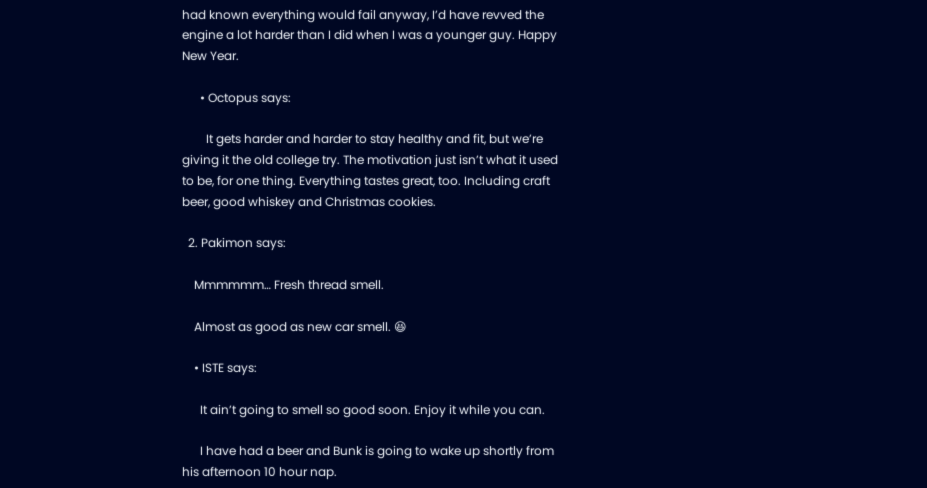had known everything would fail anyway, I’d have revved the engine a lot harder than I did when I was a younger guy. Happy New Year.

      • Octopus says:

        It gets harder and harder to stay healthy and fit, but we’re giving it the old college try. The motivation just isn’t what it used to be, for one thing. Everything tastes great, too. Including craft beer, good whiskey and Christmas cookies.

  2. Pakimon says:

    Mmmmmm… Fresh thread smell.

    Almost as good as new car smell. 😆

    • ISTE says:

      It ain’t going to smell so good soon. Enjoy it while you can.

      I have had a beer and Bunk is going to wake up shortly from his afternoon 10 hour nap.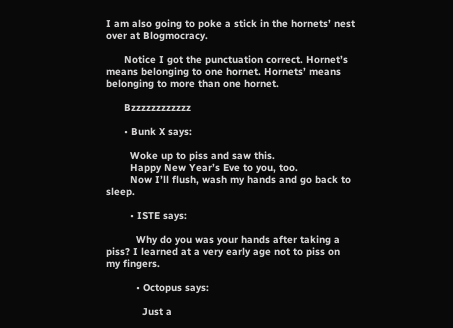I am also going to poke a stick in the hornets’ nest over at Blogmocracy.

      Notice I got the punctuation correct. Hornet’s means belonging to one hornet. Hornets’ means belonging to more than one hornet.

      Bzzzzzzzzzzzz

      • Bunk X says:

        Woke up to piss and saw this.
        Happy New Year’s Eve to you, too.
        Now I’ll flush, wash my hands and go back to sleep.

        • ISTE says:

          Why do you was your hands after taking a piss? I learned at a very early age not to piss on my fingers.

          • Octopus says:

            Just a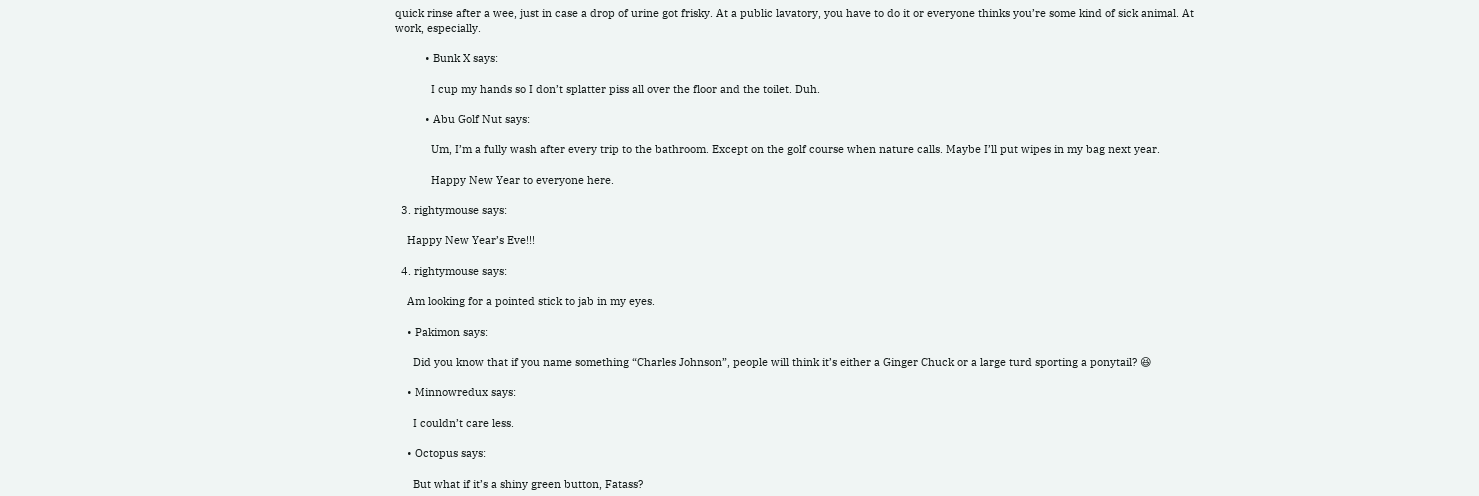quick rinse after a wee, just in case a drop of urine got frisky. At a public lavatory, you have to do it or everyone thinks you’re some kind of sick animal. At work, especially.

          • Bunk X says:

            I cup my hands so I don’t splatter piss all over the floor and the toilet. Duh.

          • Abu Golf Nut says:

            Um, I’m a fully wash after every trip to the bathroom. Except on the golf course when nature calls. Maybe I’ll put wipes in my bag next year.

            Happy New Year to everyone here.

  3. rightymouse says:

    Happy New Year’s Eve!!!

  4. rightymouse says:

    Am looking for a pointed stick to jab in my eyes.

    • Pakimon says:

      Did you know that if you name something “Charles Johnson”, people will think it’s either a Ginger Chuck or a large turd sporting a ponytail? 😆

    • Minnowredux says:

      I couldn’t care less.

    • Octopus says:

      But what if it’s a shiny green button, Fatass?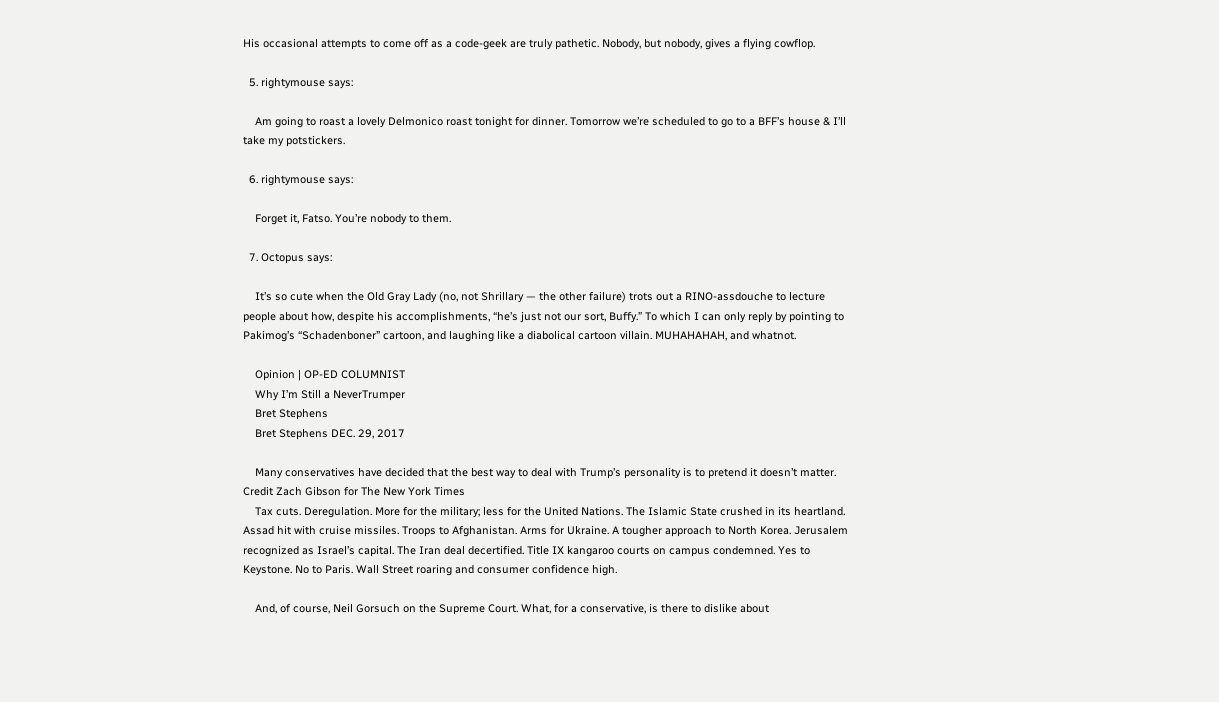His occasional attempts to come off as a code-geek are truly pathetic. Nobody, but nobody, gives a flying cowflop.

  5. rightymouse says:

    Am going to roast a lovely Delmonico roast tonight for dinner. Tomorrow we’re scheduled to go to a BFF’s house & I’ll take my potstickers.

  6. rightymouse says:

    Forget it, Fatso. You’re nobody to them.

  7. Octopus says:

    It’s so cute when the Old Gray Lady (no, not Shrillary — the other failure) trots out a RINO-assdouche to lecture people about how, despite his accomplishments, “he’s just not our sort, Buffy.” To which I can only reply by pointing to Pakimog’s “Schadenboner” cartoon, and laughing like a diabolical cartoon villain. MUHAHAHAH, and whatnot.

    Opinion | OP-ED COLUMNIST
    Why I’m Still a NeverTrumper
    Bret Stephens
    Bret Stephens DEC. 29, 2017

    Many conservatives have decided that the best way to deal with Trump’s personality is to pretend it doesn’t matter. Credit Zach Gibson for The New York Times
    Tax cuts. Deregulation. More for the military; less for the United Nations. The Islamic State crushed in its heartland. Assad hit with cruise missiles. Troops to Afghanistan. Arms for Ukraine. A tougher approach to North Korea. Jerusalem recognized as Israel’s capital. The Iran deal decertified. Title IX kangaroo courts on campus condemned. Yes to Keystone. No to Paris. Wall Street roaring and consumer confidence high.

    And, of course, Neil Gorsuch on the Supreme Court. What, for a conservative, is there to dislike about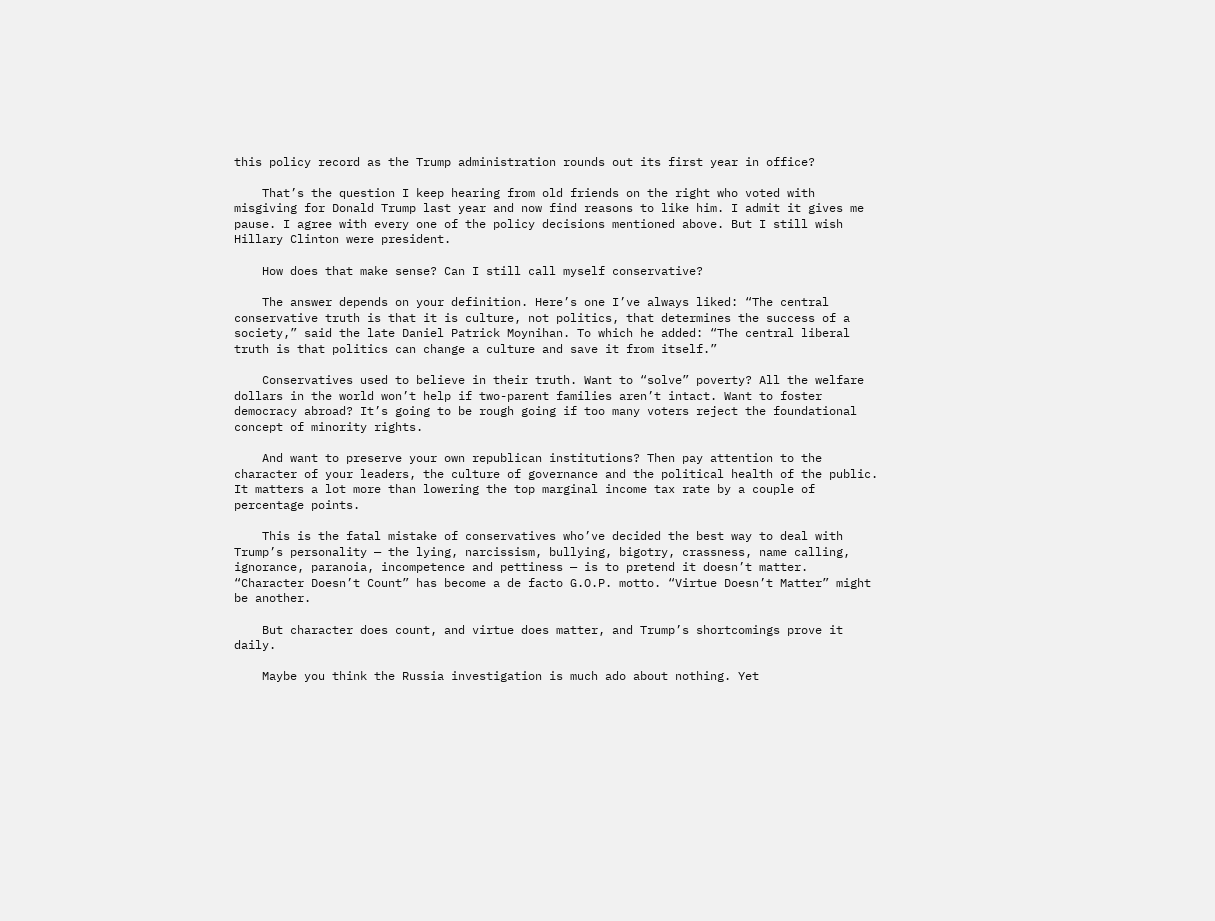this policy record as the Trump administration rounds out its first year in office?

    That’s the question I keep hearing from old friends on the right who voted with misgiving for Donald Trump last year and now find reasons to like him. I admit it gives me pause. I agree with every one of the policy decisions mentioned above. But I still wish Hillary Clinton were president.

    How does that make sense? Can I still call myself conservative?

    The answer depends on your definition. Here’s one I’ve always liked: “The central conservative truth is that it is culture, not politics, that determines the success of a society,” said the late Daniel Patrick Moynihan. To which he added: “The central liberal truth is that politics can change a culture and save it from itself.”

    Conservatives used to believe in their truth. Want to “solve” poverty? All the welfare dollars in the world won’t help if two-parent families aren’t intact. Want to foster democracy abroad? It’s going to be rough going if too many voters reject the foundational concept of minority rights.

    And want to preserve your own republican institutions? Then pay attention to the character of your leaders, the culture of governance and the political health of the public. It matters a lot more than lowering the top marginal income tax rate by a couple of percentage points.

    This is the fatal mistake of conservatives who’ve decided the best way to deal with Trump’s personality — the lying, narcissism, bullying, bigotry, crassness, name calling, ignorance, paranoia, incompetence and pettiness — is to pretend it doesn’t matter. “Character Doesn’t Count” has become a de facto G.O.P. motto. “Virtue Doesn’t Matter” might be another.

    But character does count, and virtue does matter, and Trump’s shortcomings prove it daily.

    Maybe you think the Russia investigation is much ado about nothing. Yet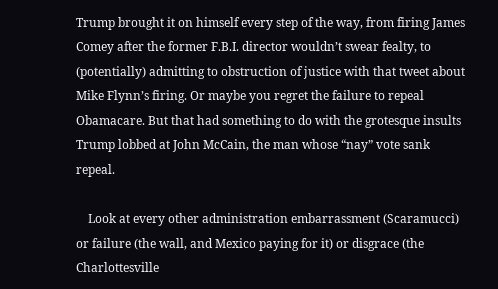Trump brought it on himself every step of the way, from firing James Comey after the former F.B.I. director wouldn’t swear fealty, to (potentially) admitting to obstruction of justice with that tweet about Mike Flynn’s firing. Or maybe you regret the failure to repeal Obamacare. But that had something to do with the grotesque insults Trump lobbed at John McCain, the man whose “nay” vote sank repeal.

    Look at every other administration embarrassment (Scaramucci) or failure (the wall, and Mexico paying for it) or disgrace (the Charlottesville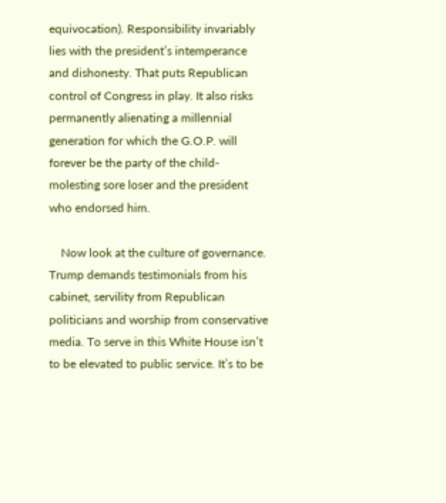equivocation). Responsibility invariably lies with the president’s intemperance and dishonesty. That puts Republican control of Congress in play. It also risks permanently alienating a millennial generation for which the G.O.P. will forever be the party of the child-molesting sore loser and the president who endorsed him.

    Now look at the culture of governance. Trump demands testimonials from his cabinet, servility from Republican politicians and worship from conservative media. To serve in this White House isn’t to be elevated to public service. It’s to be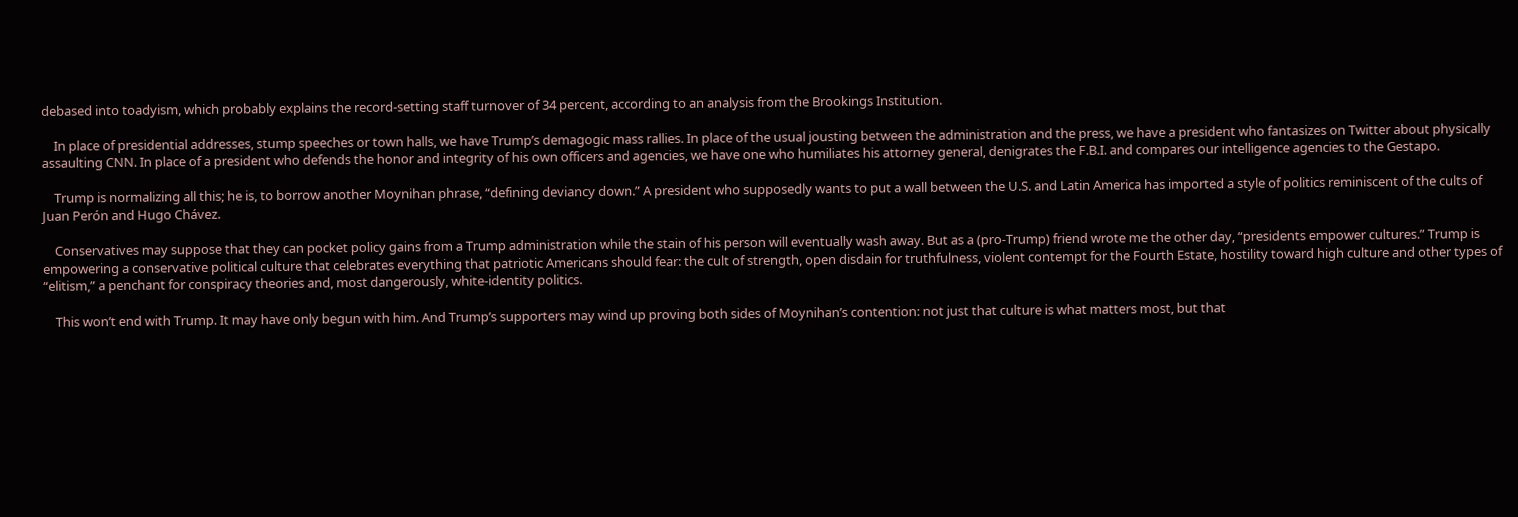debased into toadyism, which probably explains the record-setting staff turnover of 34 percent, according to an analysis from the Brookings Institution.

    In place of presidential addresses, stump speeches or town halls, we have Trump’s demagogic mass rallies. In place of the usual jousting between the administration and the press, we have a president who fantasizes on Twitter about physically assaulting CNN. In place of a president who defends the honor and integrity of his own officers and agencies, we have one who humiliates his attorney general, denigrates the F.B.I. and compares our intelligence agencies to the Gestapo.

    Trump is normalizing all this; he is, to borrow another Moynihan phrase, “defining deviancy down.” A president who supposedly wants to put a wall between the U.S. and Latin America has imported a style of politics reminiscent of the cults of Juan Perón and Hugo Chávez.

    Conservatives may suppose that they can pocket policy gains from a Trump administration while the stain of his person will eventually wash away. But as a (pro-Trump) friend wrote me the other day, “presidents empower cultures.” Trump is empowering a conservative political culture that celebrates everything that patriotic Americans should fear: the cult of strength, open disdain for truthfulness, violent contempt for the Fourth Estate, hostility toward high culture and other types of “elitism,” a penchant for conspiracy theories and, most dangerously, white-identity politics.

    This won’t end with Trump. It may have only begun with him. And Trump’s supporters may wind up proving both sides of Moynihan’s contention: not just that culture is what matters most, but that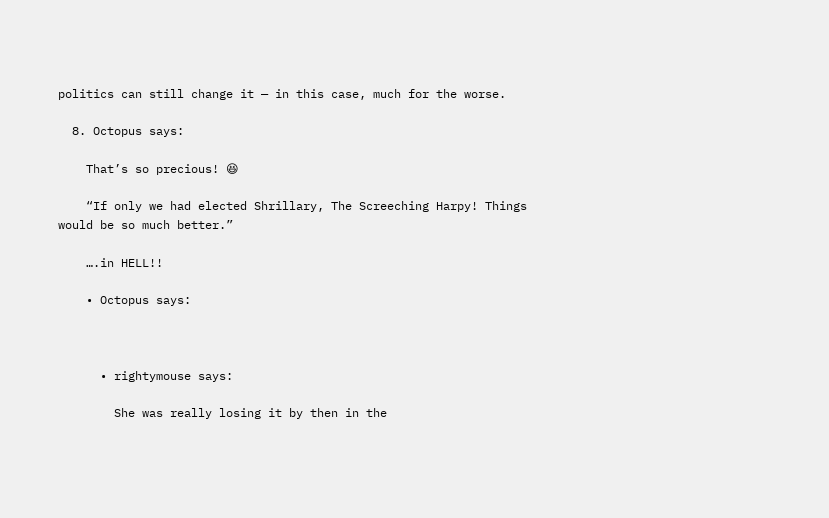politics can still change it — in this case, much for the worse.

  8. Octopus says:

    That’s so precious! 😆

    “If only we had elected Shrillary, The Screeching Harpy! Things would be so much better.”

    ….in HELL!!

    • Octopus says:



      • rightymouse says:

        She was really losing it by then in the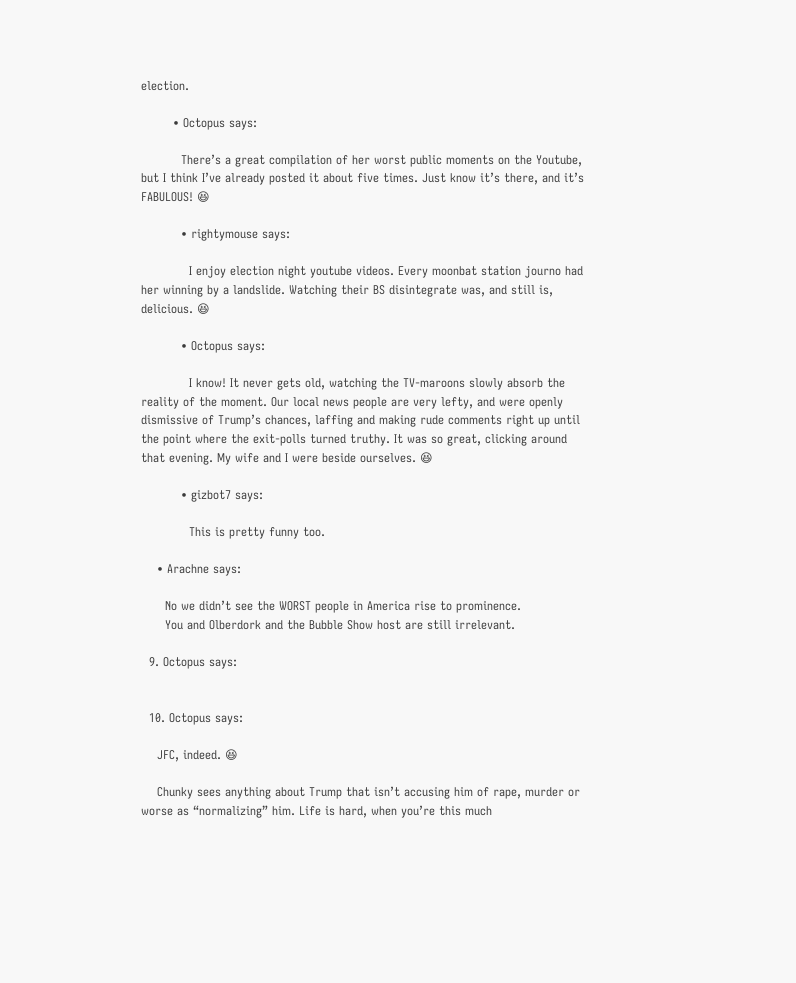election.

        • Octopus says:

          There’s a great compilation of her worst public moments on the Youtube, but I think I’ve already posted it about five times. Just know it’s there, and it’s FABULOUS! 😆

          • rightymouse says:

            I enjoy election night youtube videos. Every moonbat station journo had her winning by a landslide. Watching their BS disintegrate was, and still is, delicious. 😆

          • Octopus says:

            I know! It never gets old, watching the TV-maroons slowly absorb the reality of the moment. Our local news people are very lefty, and were openly dismissive of Trump’s chances, laffing and making rude comments right up until the point where the exit-polls turned truthy. It was so great, clicking around that evening. My wife and I were beside ourselves. 😆

          • gizbot7 says:

            This is pretty funny too.

    • Arachne says:

      No we didn’t see the WORST people in America rise to prominence.
      You and Olberdork and the Bubble Show host are still irrelevant.

  9. Octopus says:


  10. Octopus says:

    JFC, indeed. 😆

    Chunky sees anything about Trump that isn’t accusing him of rape, murder or worse as “normalizing” him. Life is hard, when you’re this much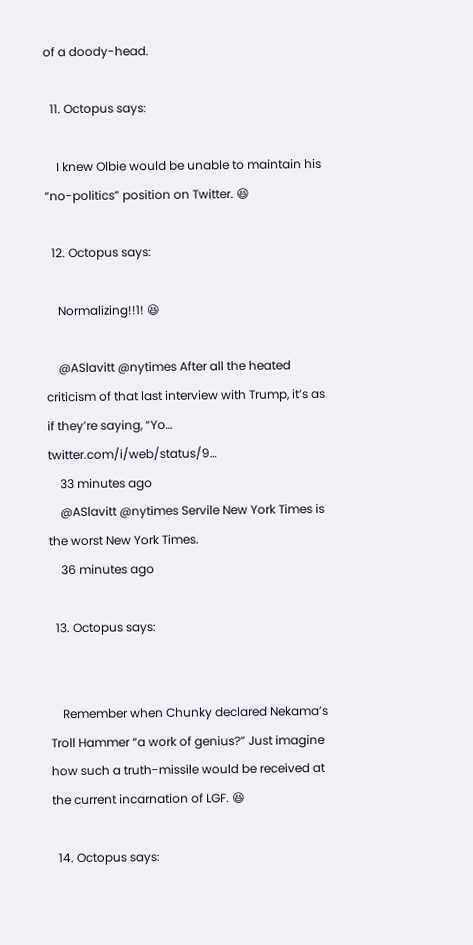of a doody-head.

  11. Octopus says:

    I knew Olbie would be unable to maintain his “no-politics” position on Twitter. 😆

  12. Octopus says:

    Normalizing!!1! 😆

    @ASlavitt @nytimes After all the heated criticism of that last interview with Trump, it’s as if they’re saying, “Yo… twitter.com/i/web/status/9…
    33 minutes ago
    @ASlavitt @nytimes Servile New York Times is the worst New York Times.
    36 minutes ago

  13. Octopus says:


    Remember when Chunky declared Nekama’s Troll Hammer “a work of genius?” Just imagine how such a truth-missile would be received at the current incarnation of LGF. 😆

  14. Octopus says: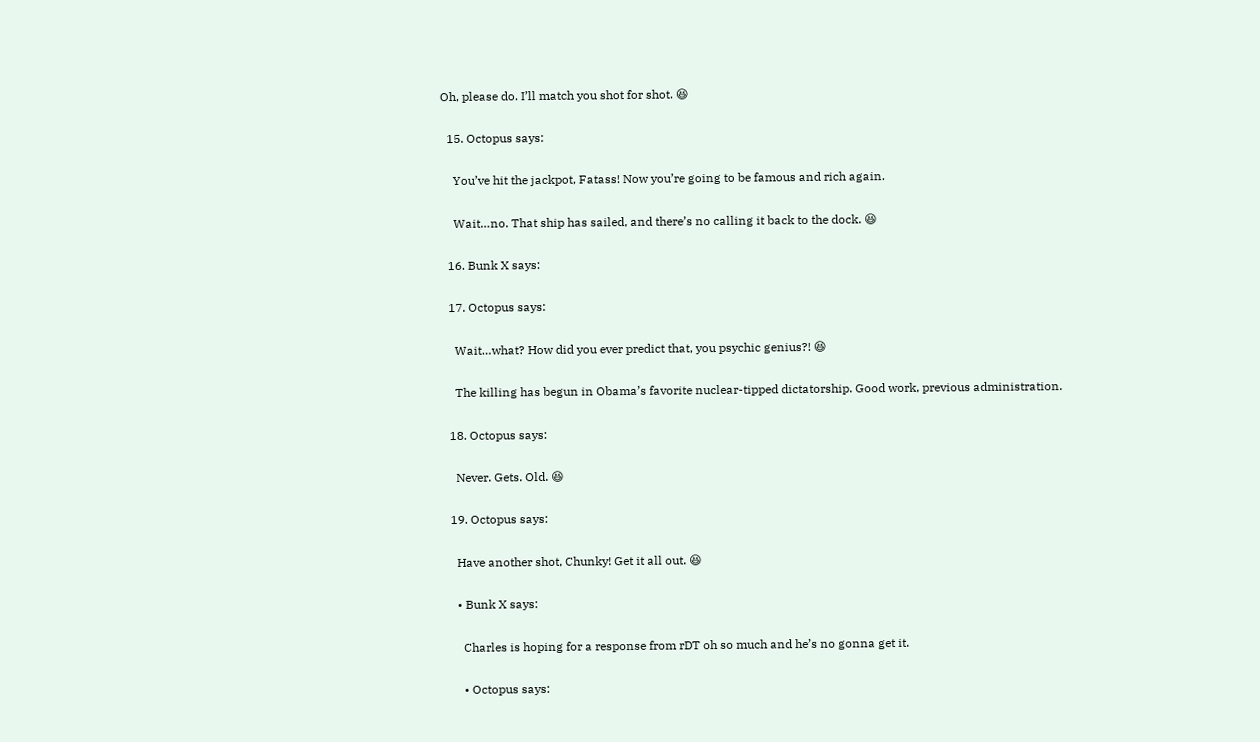Oh, please do. I’ll match you shot for shot. 😆

  15. Octopus says:

    You’ve hit the jackpot, Fatass! Now you’re going to be famous and rich again.

    Wait…no. That ship has sailed, and there’s no calling it back to the dock. 😆

  16. Bunk X says:

  17. Octopus says:

    Wait…what? How did you ever predict that, you psychic genius?! 😆

    The killing has begun in Obama’s favorite nuclear-tipped dictatorship. Good work, previous administration.

  18. Octopus says:

    Never. Gets. Old. 😆

  19. Octopus says:

    Have another shot, Chunky! Get it all out. 😆

    • Bunk X says:

      Charles is hoping for a response from rDT oh so much and he’s no gonna get it.

      • Octopus says: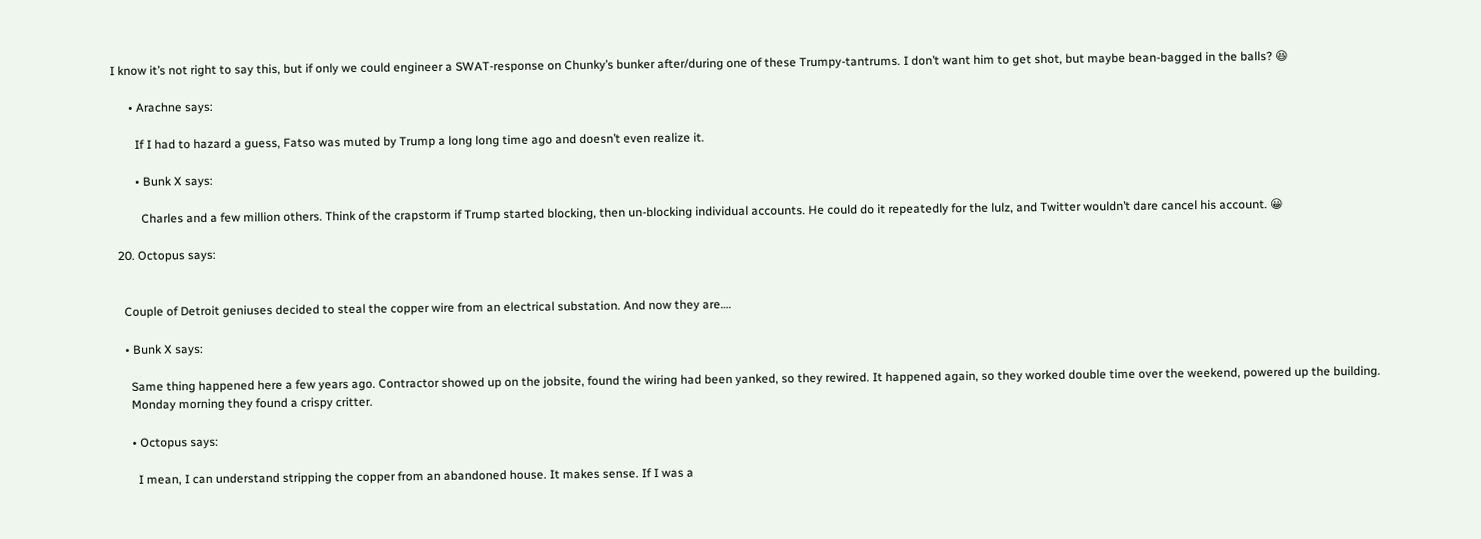I know it’s not right to say this, but if only we could engineer a SWAT-response on Chunky’s bunker after/during one of these Trumpy-tantrums. I don’t want him to get shot, but maybe bean-bagged in the balls? 😆

      • Arachne says:

        If I had to hazard a guess, Fatso was muted by Trump a long long time ago and doesn’t even realize it.

        • Bunk X says:

          Charles and a few million others. Think of the crapstorm if Trump started blocking, then un-blocking individual accounts. He could do it repeatedly for the lulz, and Twitter wouldn’t dare cancel his account. 😀

  20. Octopus says:


    Couple of Detroit geniuses decided to steal the copper wire from an electrical substation. And now they are….

    • Bunk X says:

      Same thing happened here a few years ago. Contractor showed up on the jobsite, found the wiring had been yanked, so they rewired. It happened again, so they worked double time over the weekend, powered up the building.
      Monday morning they found a crispy critter.

      • Octopus says:

        I mean, I can understand stripping the copper from an abandoned house. It makes sense. If I was a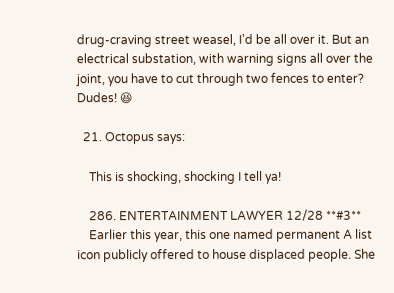drug-craving street weasel, I’d be all over it. But an electrical substation, with warning signs all over the joint, you have to cut through two fences to enter? Dudes! 😆

  21. Octopus says:

    This is shocking, shocking I tell ya!

    286. ENTERTAINMENT LAWYER 12/28 **#3**
    Earlier this year, this one named permanent A list icon publicly offered to house displaced people. She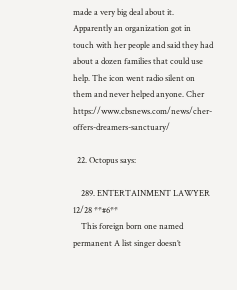made a very big deal about it. Apparently an organization got in touch with her people and said they had about a dozen families that could use help. The icon went radio silent on them and never helped anyone. Cher https://www.cbsnews.com/news/cher-offers-dreamers-sanctuary/

  22. Octopus says:

    289. ENTERTAINMENT LAWYER 12/28 **#6**
    This foreign born one named permanent A list singer doesn’t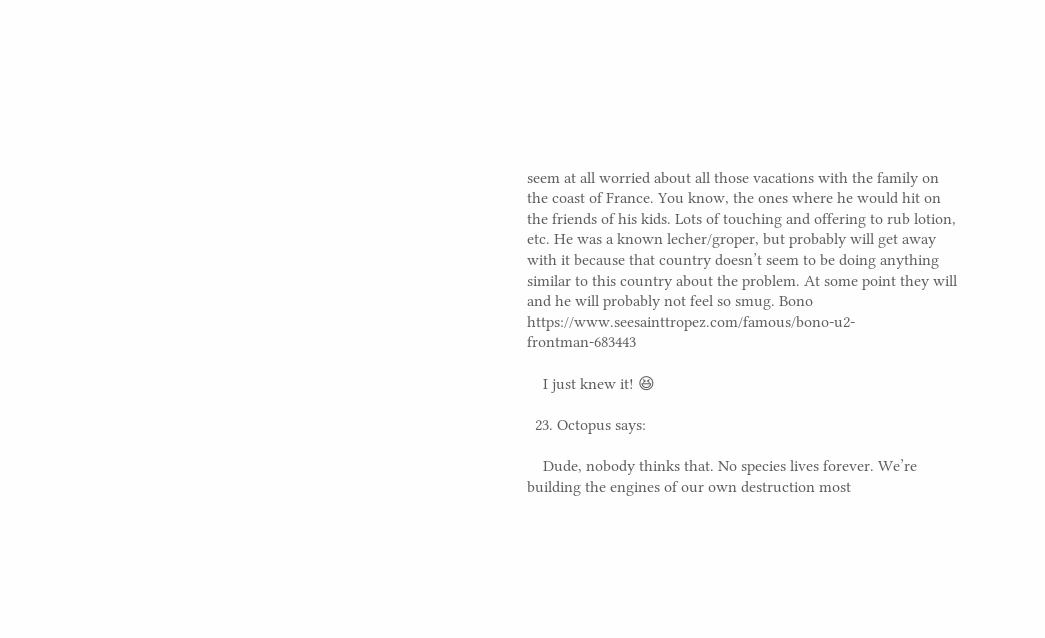seem at all worried about all those vacations with the family on the coast of France. You know, the ones where he would hit on the friends of his kids. Lots of touching and offering to rub lotion, etc. He was a known lecher/groper, but probably will get away with it because that country doesn’t seem to be doing anything similar to this country about the problem. At some point they will and he will probably not feel so smug. Bono https://www.seesainttropez.com/famous/bono-u2-frontman-683443

    I just knew it! 😆

  23. Octopus says:

    Dude, nobody thinks that. No species lives forever. We’re building the engines of our own destruction most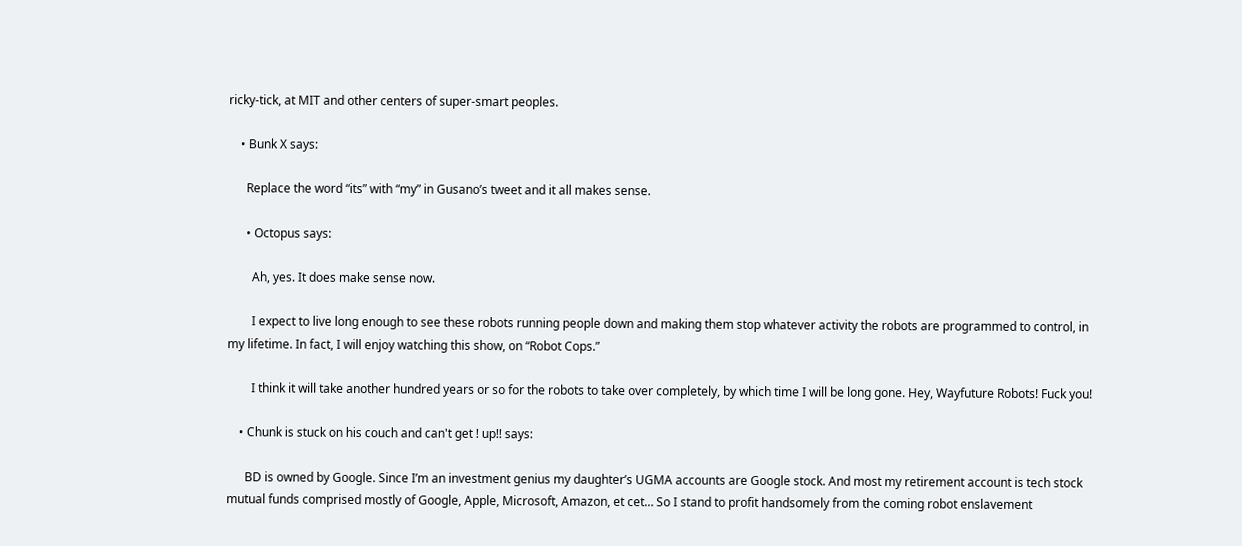ricky-tick, at MIT and other centers of super-smart peoples.

    • Bunk X says:

      Replace the word “its” with “my” in Gusano’s tweet and it all makes sense.

      • Octopus says:

        Ah, yes. It does make sense now.

        I expect to live long enough to see these robots running people down and making them stop whatever activity the robots are programmed to control, in my lifetime. In fact, I will enjoy watching this show, on “Robot Cops.”

        I think it will take another hundred years or so for the robots to take over completely, by which time I will be long gone. Hey, Wayfuture Robots! Fuck you!

    • Chunk is stuck on his couch and can't get ! up!! says:

      BD is owned by Google. Since I’m an investment genius my daughter’s UGMA accounts are Google stock. And most my retirement account is tech stock mutual funds comprised mostly of Google, Apple, Microsoft, Amazon, et cet… So I stand to profit handsomely from the coming robot enslavement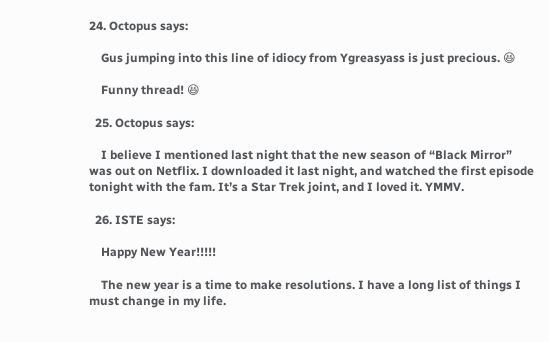24. Octopus says:

    Gus jumping into this line of idiocy from Ygreasyass is just precious. 😆

    Funny thread! 😆

  25. Octopus says:

    I believe I mentioned last night that the new season of “Black Mirror” was out on Netflix. I downloaded it last night, and watched the first episode tonight with the fam. It’s a Star Trek joint, and I loved it. YMMV.

  26. ISTE says:

    Happy New Year!!!!!

    The new year is a time to make resolutions. I have a long list of things I must change in my life.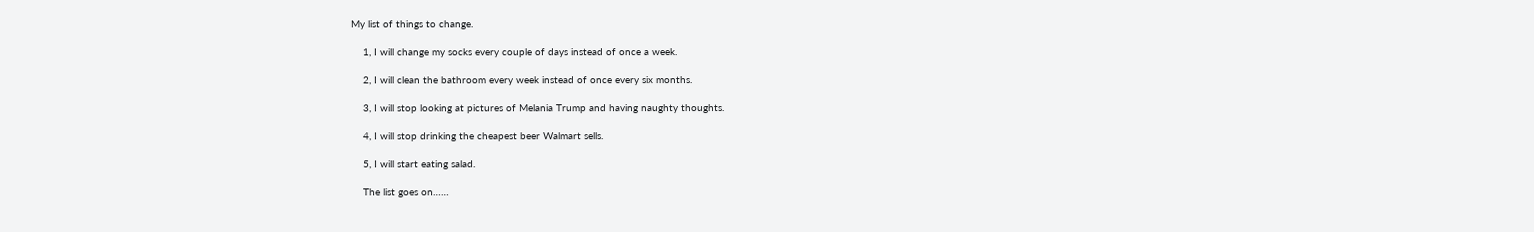My list of things to change.

    1, I will change my socks every couple of days instead of once a week.

    2, I will clean the bathroom every week instead of once every six months.

    3, I will stop looking at pictures of Melania Trump and having naughty thoughts.

    4, I will stop drinking the cheapest beer Walmart sells.

    5, I will start eating salad.

    The list goes on……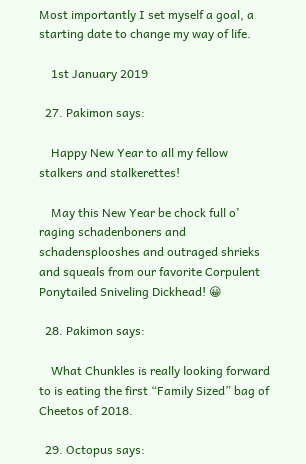Most importantly I set myself a goal, a starting date to change my way of life.

    1st January 2019

  27. Pakimon says:

    Happy New Year to all my fellow stalkers and stalkerettes!

    May this New Year be chock full o’ raging schadenboners and schadensplooshes and outraged shrieks and squeals from our favorite Corpulent Ponytailed Sniveling Dickhead! 😀

  28. Pakimon says:

    What Chunkles is really looking forward to is eating the first “Family Sized” bag of Cheetos of 2018.

  29. Octopus says: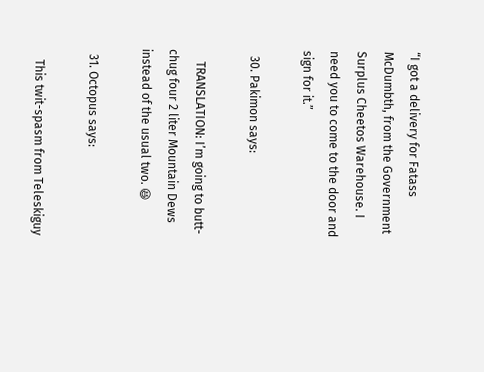“I got a delivery for Fatass McDumbth, from the Government Surplus Cheetos Warehouse. I need you to come to the door and sign for it.”

  30. Pakimon says:

    TRANSLATION: I’m going to butt-chug four 2 liter Mountain Dews instead of the usual two. 😆

  31. Octopus says:

    This twit-spasm from Teleskiguy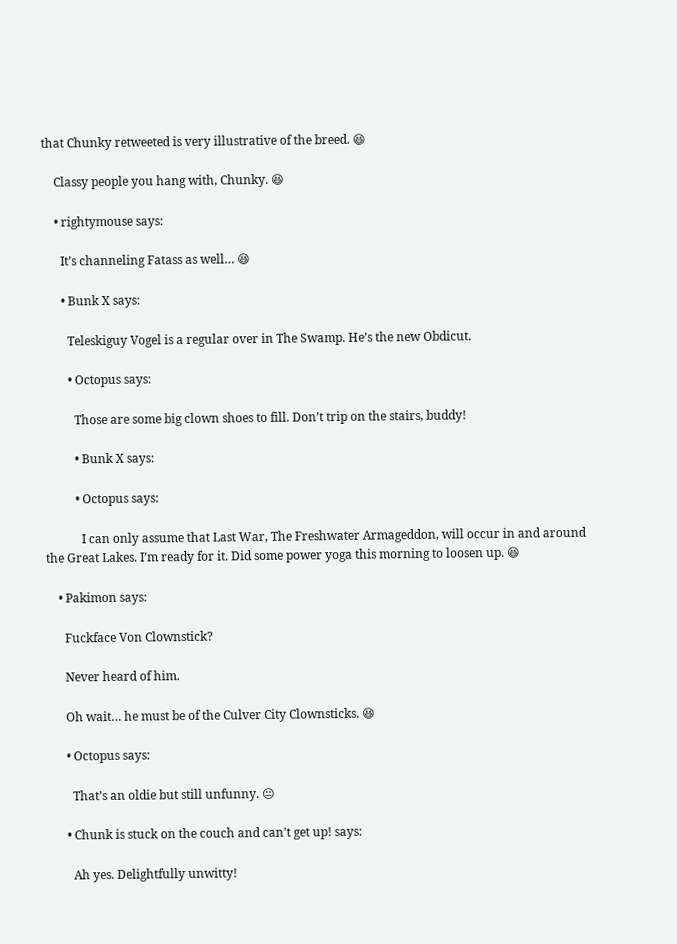that Chunky retweeted is very illustrative of the breed. 😆

    Classy people you hang with, Chunky. 😆

    • rightymouse says:

      It’s channeling Fatass as well… 😆

      • Bunk X says:

        Teleskiguy Vogel is a regular over in The Swamp. He’s the new Obdicut.

        • Octopus says:

          Those are some big clown shoes to fill. Don’t trip on the stairs, buddy!

          • Bunk X says:

          • Octopus says:

            I can only assume that Last War, The Freshwater Armageddon, will occur in and around the Great Lakes. I’m ready for it. Did some power yoga this morning to loosen up. 😆

    • Pakimon says:

      Fuckface Von Clownstick?

      Never heard of him.

      Oh wait… he must be of the Culver City Clownsticks. 😆

      • Octopus says:

        That’s an oldie but still unfunny. 😐

      • Chunk is stuck on the couch and can't get up! says:

        Ah yes. Delightfully unwitty!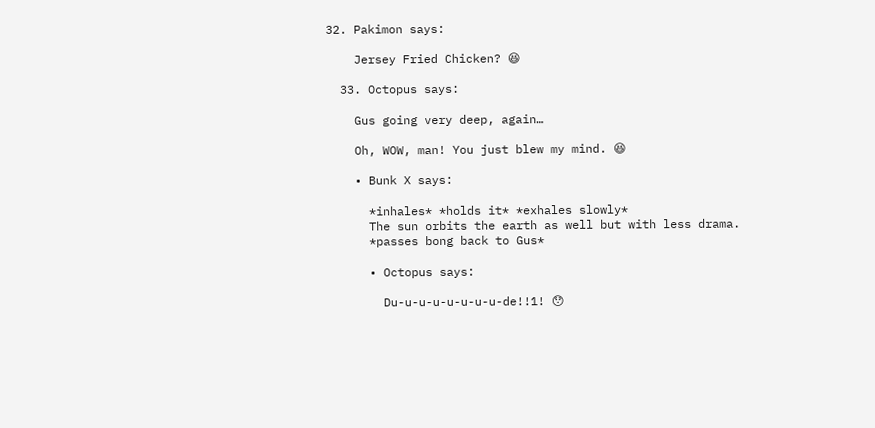32. Pakimon says:

    Jersey Fried Chicken? 😆

  33. Octopus says:

    Gus going very deep, again…

    Oh, WOW, man! You just blew my mind. 😆

    • Bunk X says:

      *inhales* *holds it* *exhales slowly*
      The sun orbits the earth as well but with less drama.
      *passes bong back to Gus*

      • Octopus says:

        Du-u-u-u-u-u-u-u-de!!1! 😯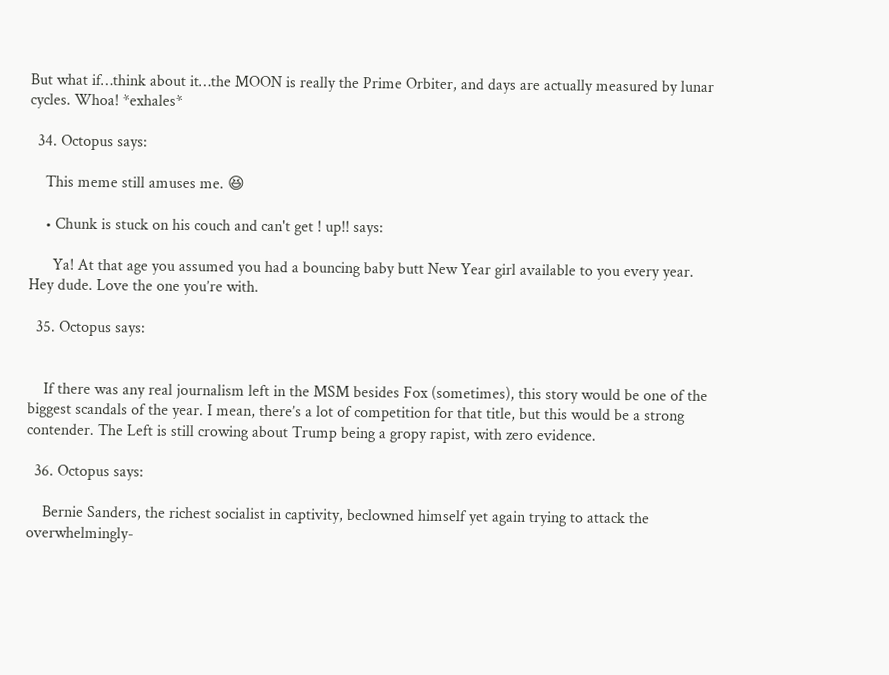But what if…think about it…the MOON is really the Prime Orbiter, and days are actually measured by lunar cycles. Whoa! *exhales*

  34. Octopus says:

    This meme still amuses me. 😆

    • Chunk is stuck on his couch and can't get ! up!! says:

      Ya! At that age you assumed you had a bouncing baby butt New Year girl available to you every year. Hey dude. Love the one you’re with.

  35. Octopus says:


    If there was any real journalism left in the MSM besides Fox (sometimes), this story would be one of the biggest scandals of the year. I mean, there’s a lot of competition for that title, but this would be a strong contender. The Left is still crowing about Trump being a gropy rapist, with zero evidence.

  36. Octopus says:

    Bernie Sanders, the richest socialist in captivity, beclowned himself yet again trying to attack the overwhelmingly-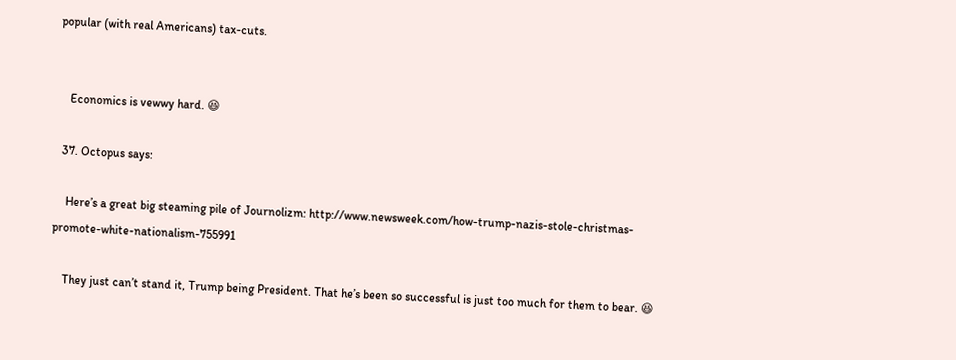popular (with real Americans) tax-cuts.


    Economics is vewwy hard. 😆

  37. Octopus says:

    Here’s a great big steaming pile of Journolizm: http://www.newsweek.com/how-trump-nazis-stole-christmas-promote-white-nationalism-755991

    They just can’t stand it, Trump being President. That he’s been so successful is just too much for them to bear. 😆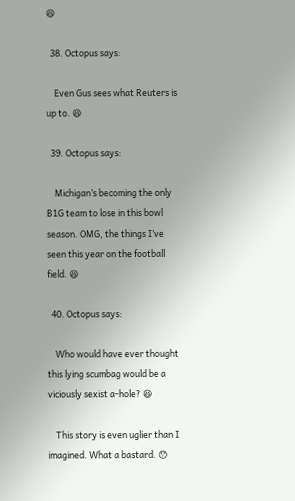😆

  38. Octopus says:

    Even Gus sees what Reuters is up to. 😆

  39. Octopus says:

    Michigan’s becoming the only B1G team to lose in this bowl season. OMG, the things I’ve seen this year on the football field. 😆

  40. Octopus says:

    Who would have ever thought this lying scumbag would be a viciously sexist a-hole? 😆

    This story is even uglier than I imagined. What a bastard. 😯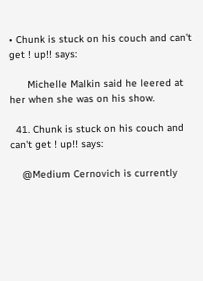• Chunk is stuck on his couch and can't get ! up!! says:

      Michelle Malkin said he leered at her when she was on his show.

  41. Chunk is stuck on his couch and can't get ! up!! says:

    @Medium Cernovich is currently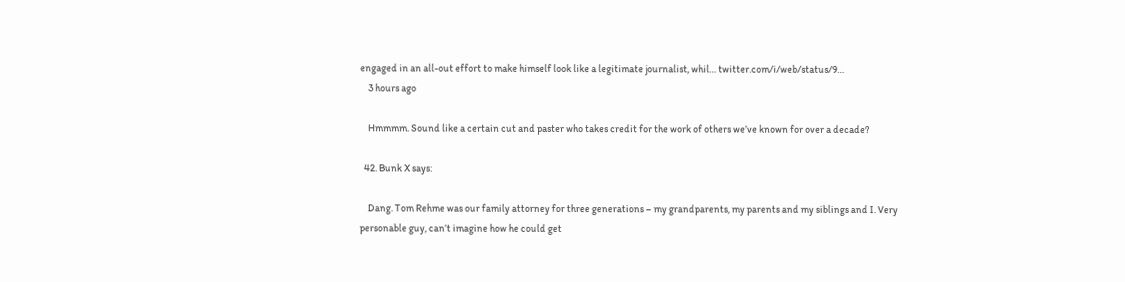engaged in an all-out effort to make himself look like a legitimate journalist, whil… twitter.com/i/web/status/9…
    3 hours ago

    Hmmmm. Sound like a certain cut and paster who takes credit for the work of others we’ve known for over a decade?

  42. Bunk X says:

    Dang. Tom Rehme was our family attorney for three generations – my grandparents, my parents and my siblings and I. Very personable guy, can’t imagine how he could get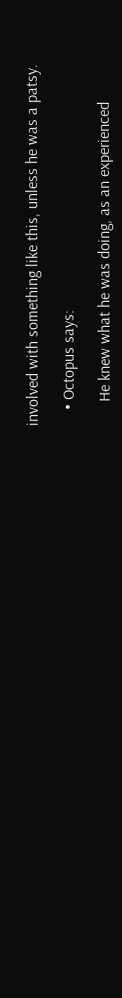involved with something like this, unless he was a patsy.

    • Octopus says:

      He knew what he was doing, as an experienced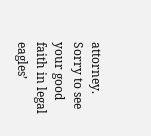attorney. Sorry to see your good faith in legal eagles’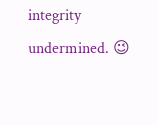integrity undermined. 😉